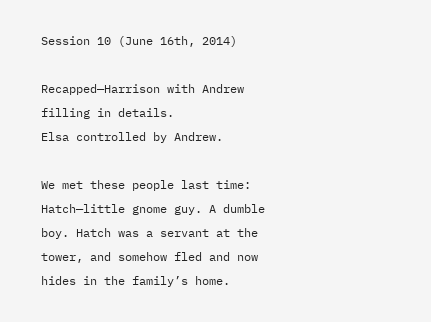Session 10 (June 16th, 2014)

Recapped—Harrison with Andrew filling in details.
Elsa controlled by Andrew.

We met these people last time:
Hatch—little gnome guy. A dumble boy. Hatch was a servant at the tower, and somehow fled and now hides in the family’s home.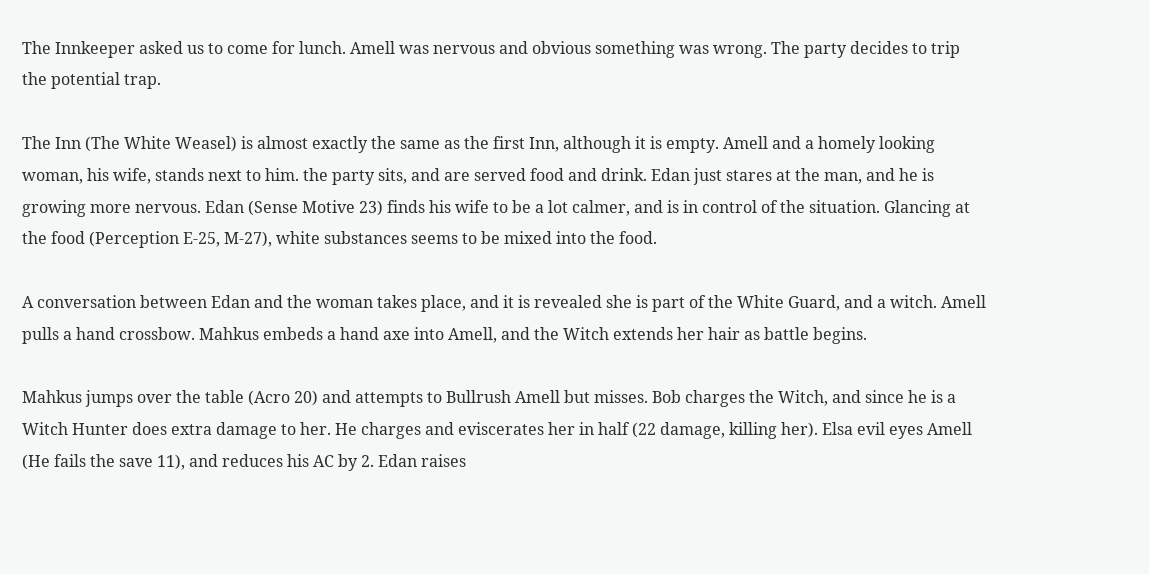The Innkeeper asked us to come for lunch. Amell was nervous and obvious something was wrong. The party decides to trip the potential trap.

The Inn (The White Weasel) is almost exactly the same as the first Inn, although it is empty. Amell and a homely looking woman, his wife, stands next to him. the party sits, and are served food and drink. Edan just stares at the man, and he is growing more nervous. Edan (Sense Motive 23) finds his wife to be a lot calmer, and is in control of the situation. Glancing at the food (Perception E-25, M-27), white substances seems to be mixed into the food.

A conversation between Edan and the woman takes place, and it is revealed she is part of the White Guard, and a witch. Amell pulls a hand crossbow. Mahkus embeds a hand axe into Amell, and the Witch extends her hair as battle begins.

Mahkus jumps over the table (Acro 20) and attempts to Bullrush Amell but misses. Bob charges the Witch, and since he is a Witch Hunter does extra damage to her. He charges and eviscerates her in half (22 damage, killing her). Elsa evil eyes Amell (He fails the save 11), and reduces his AC by 2. Edan raises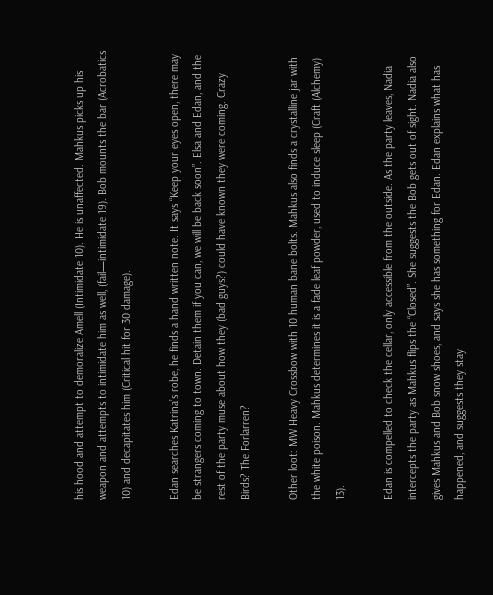his hood and attempt to demoralize Amell (Intimidate 10). He is unaffected. Mahkus picks up his weapon and attempts to intimidate him as well, (fail—intimidate 19). Bob mounts the bar (Acrobatics 10) and decapitates him (Critical hit for 30 damage).

Edan searches Katrina’s robe, he finds a hand written note. It says “Keep your eyes open, there may be strangers coming to town. Detain them if you can, we will be back soon”. Elsa and Edan, and the rest of the party muse about how they (bad guys?) could have known they were coming. Crazy Birds? The Forlarren?

Other loot: MW Heavy Crossbow with 10 human bane bolts. Mahkus also finds a crystalline jar with the white poison. Mahkus determines it is a fade leaf powder, used to induce sleep (Craft (Alchemy) 13).

Edan is compelled to check the cellar, only accessible from the outside. As the party leaves, Nadia intercepts the party as Mahkus flips the “Closed”. She suggests the Bob gets out of sight. Nadia also gives Mahkus and Bob snow shoes, and says she has something for Edan. Edan explains what has happened, and suggests they stay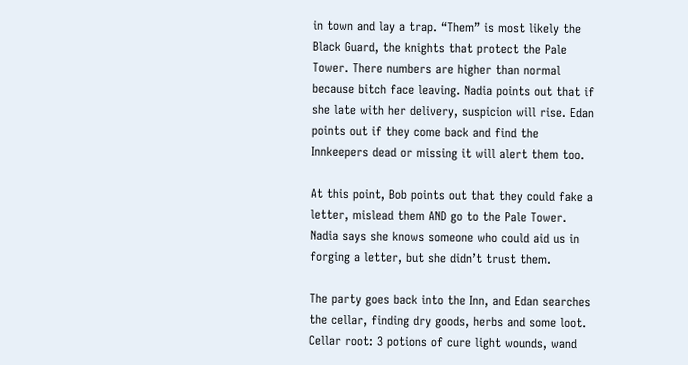in town and lay a trap. “Them” is most likely the Black Guard, the knights that protect the Pale Tower. There numbers are higher than normal because bitch face leaving. Nadia points out that if she late with her delivery, suspicion will rise. Edan points out if they come back and find the Innkeepers dead or missing it will alert them too.

At this point, Bob points out that they could fake a letter, mislead them AND go to the Pale Tower. Nadia says she knows someone who could aid us in forging a letter, but she didn’t trust them.

The party goes back into the Inn, and Edan searches the cellar, finding dry goods, herbs and some loot.
Cellar root: 3 potions of cure light wounds, wand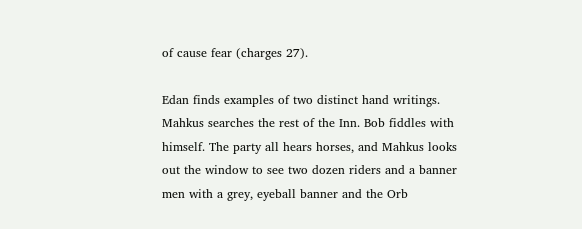of cause fear (charges 27).

Edan finds examples of two distinct hand writings. Mahkus searches the rest of the Inn. Bob fiddles with himself. The party all hears horses, and Mahkus looks out the window to see two dozen riders and a banner men with a grey, eyeball banner and the Orb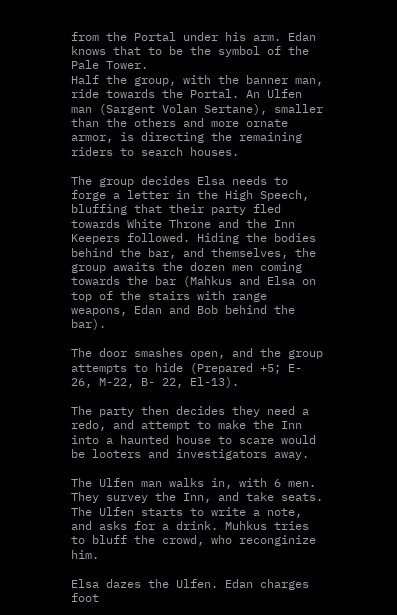from the Portal under his arm. Edan knows that to be the symbol of the Pale Tower.
Half the group, with the banner man, ride towards the Portal. An Ulfen man (Sargent Volan Sertane), smaller than the others and more ornate armor, is directing the remaining riders to search houses.

The group decides Elsa needs to forge a letter in the High Speech, bluffing that their party fled towards White Throne and the Inn Keepers followed. Hiding the bodies behind the bar, and themselves, the group awaits the dozen men coming towards the bar (Mahkus and Elsa on top of the stairs with range weapons, Edan and Bob behind the bar).

The door smashes open, and the group attempts to hide (Prepared +5; E- 26, M-22, B- 22, El-13).

The party then decides they need a redo, and attempt to make the Inn into a haunted house to scare would be looters and investigators away.

The Ulfen man walks in, with 6 men. They survey the Inn, and take seats. The Ulfen starts to write a note, and asks for a drink. Muhkus tries to bluff the crowd, who reconginize him.

Elsa dazes the Ulfen. Edan charges foot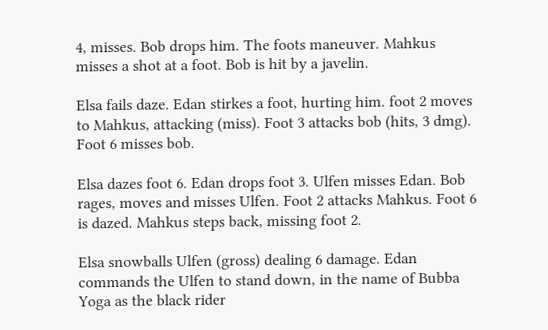4, misses. Bob drops him. The foots maneuver. Mahkus misses a shot at a foot. Bob is hit by a javelin.

Elsa fails daze. Edan stirkes a foot, hurting him. foot 2 moves to Mahkus, attacking (miss). Foot 3 attacks bob (hits, 3 dmg). Foot 6 misses bob.

Elsa dazes foot 6. Edan drops foot 3. Ulfen misses Edan. Bob rages, moves and misses Ulfen. Foot 2 attacks Mahkus. Foot 6 is dazed. Mahkus steps back, missing foot 2.

Elsa snowballs Ulfen (gross) dealing 6 damage. Edan commands the Ulfen to stand down, in the name of Bubba Yoga as the black rider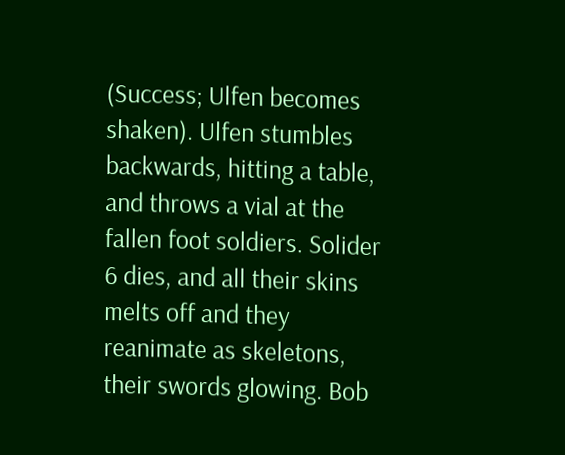(Success; Ulfen becomes shaken). Ulfen stumbles backwards, hitting a table, and throws a vial at the fallen foot soldiers. Solider 6 dies, and all their skins melts off and they reanimate as skeletons, their swords glowing. Bob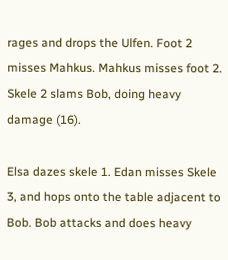rages and drops the Ulfen. Foot 2 misses Mahkus. Mahkus misses foot 2. Skele 2 slams Bob, doing heavy damage (16).

Elsa dazes skele 1. Edan misses Skele 3, and hops onto the table adjacent to Bob. Bob attacks and does heavy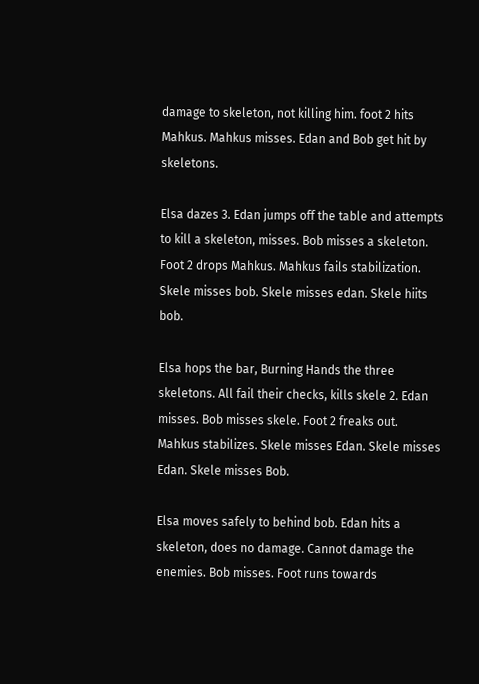damage to skeleton, not killing him. foot 2 hits Mahkus. Mahkus misses. Edan and Bob get hit by skeletons.

Elsa dazes 3. Edan jumps off the table and attempts to kill a skeleton, misses. Bob misses a skeleton. Foot 2 drops Mahkus. Mahkus fails stabilization. Skele misses bob. Skele misses edan. Skele hiits bob.

Elsa hops the bar, Burning Hands the three skeletons. All fail their checks, kills skele 2. Edan misses. Bob misses skele. Foot 2 freaks out. Mahkus stabilizes. Skele misses Edan. Skele misses Edan. Skele misses Bob.

Elsa moves safely to behind bob. Edan hits a skeleton, does no damage. Cannot damage the enemies. Bob misses. Foot runs towards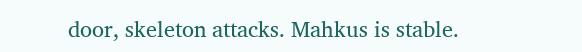door, skeleton attacks. Mahkus is stable.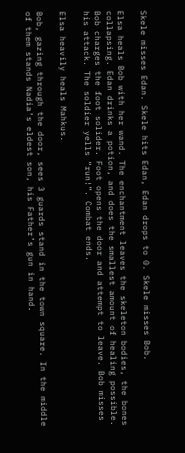Skele misses Edan. Skele hits Edan, Edan drops to 0. Skele misses Bob.

Elsa heals Bob with her wand. The enchantment leaves the skeleton bodies, the bones collapsing. Edan drinks a potion, and does the smallest amount of healing possible. Bob charges the foot solider. Foot opens the door and attempt to leave. Bob misses his attack. The soldier yells “run!”. Combat ends.

Elsa heavily heals Mahkus.

Bob, gazing through the door, sees 3 guards stand in the town square. In the middle of them stands Nadia’s eldest son, his Father’s gun in hand.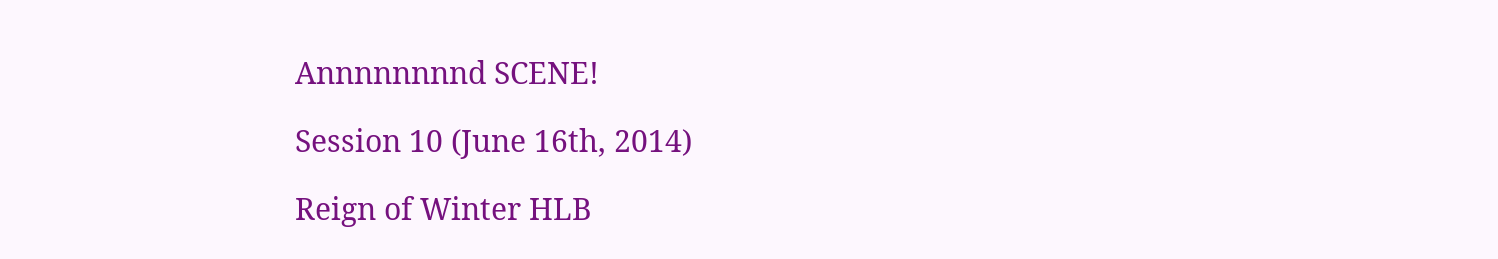Annnnnnnnd SCENE!

Session 10 (June 16th, 2014)

Reign of Winter HLB